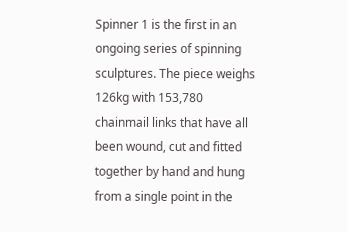Spinner 1 is the first in an ongoing series of spinning sculptures. The piece weighs 126kg with 153,780 chainmail links that have all been wound, cut and fitted together by hand and hung from a single point in the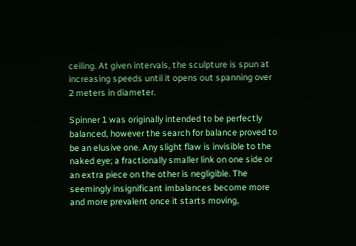ceiling. At given intervals, the sculpture is spun at increasing speeds until it opens out spanning over 2 meters in diameter.

Spinner 1 was originally intended to be perfectly balanced, however the search for balance proved to be an elusive one. Any slight flaw is invisible to the naked eye; a fractionally smaller link on one side or an extra piece on the other is negligible. The seemingly insignificant imbalances become more and more prevalent once it starts moving,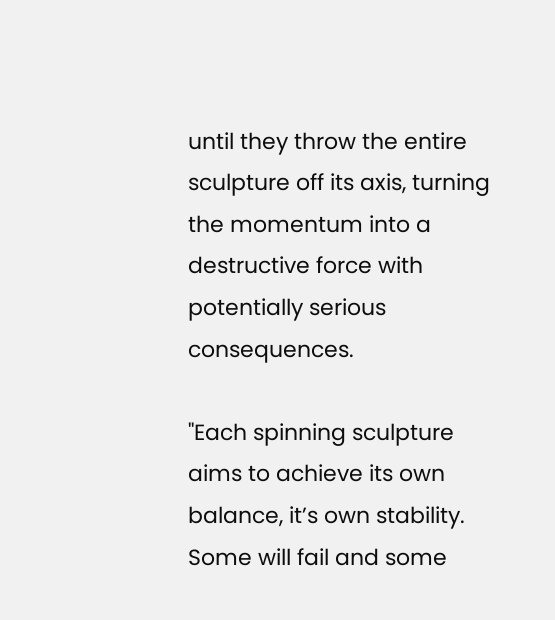until they throw the entire sculpture off its axis, turning the momentum into a destructive force with potentially serious consequences.

"Each spinning sculpture aims to achieve its own balance, it’s own stability. Some will fail and some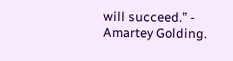will succeed.” - Amartey Golding.